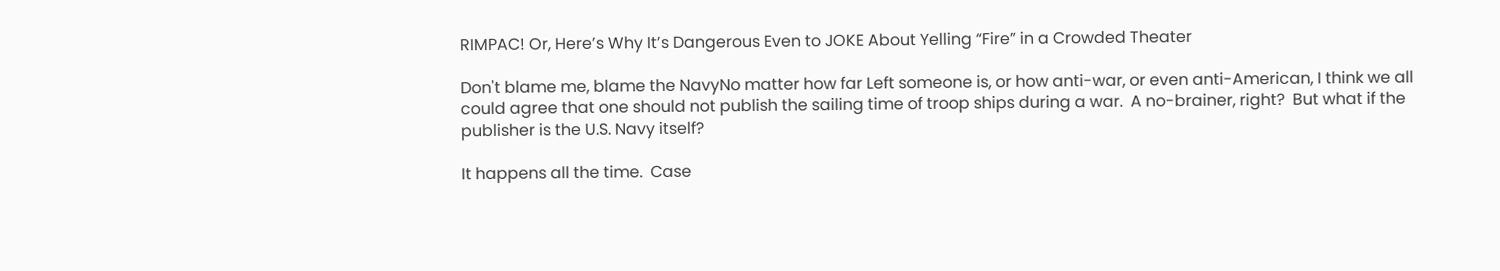RIMPAC! Or, Here’s Why It’s Dangerous Even to JOKE About Yelling “Fire” in a Crowded Theater

Don't blame me, blame the NavyNo matter how far Left someone is, or how anti-war, or even anti-American, I think we all could agree that one should not publish the sailing time of troop ships during a war.  A no-brainer, right?  But what if the publisher is the U.S. Navy itself?

It happens all the time.  Case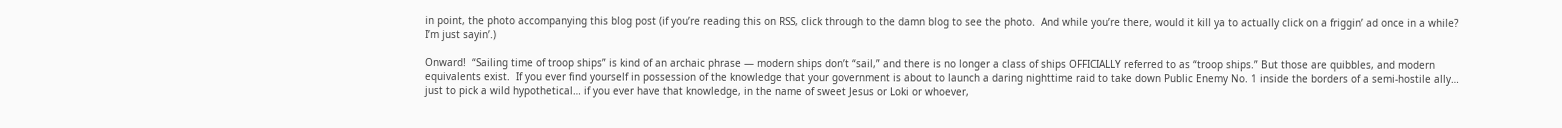in point, the photo accompanying this blog post (if you’re reading this on RSS, click through to the damn blog to see the photo.  And while you’re there, would it kill ya to actually click on a friggin’ ad once in a while?  I’m just sayin’.)

Onward!  “Sailing time of troop ships” is kind of an archaic phrase — modern ships don’t “sail,” and there is no longer a class of ships OFFICIALLY referred to as “troop ships.” But those are quibbles, and modern equivalents exist.  If you ever find yourself in possession of the knowledge that your government is about to launch a daring nighttime raid to take down Public Enemy No. 1 inside the borders of a semi-hostile ally… just to pick a wild hypothetical… if you ever have that knowledge, in the name of sweet Jesus or Loki or whoever,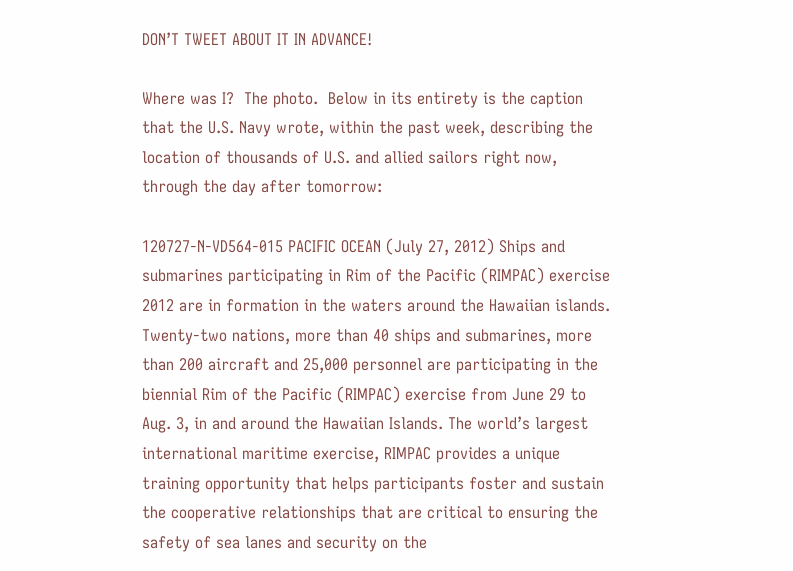DON’T TWEET ABOUT IT IN ADVANCE!

Where was I?  The photo.  Below in its entirety is the caption that the U.S. Navy wrote, within the past week, describing the location of thousands of U.S. and allied sailors right now, through the day after tomorrow:

120727-N-VD564-015 PACIFIC OCEAN (July 27, 2012) Ships and submarines participating in Rim of the Pacific (RIMPAC) exercise 2012 are in formation in the waters around the Hawaiian islands. Twenty-two nations, more than 40 ships and submarines, more than 200 aircraft and 25,000 personnel are participating in the biennial Rim of the Pacific (RIMPAC) exercise from June 29 to Aug. 3, in and around the Hawaiian Islands. The world’s largest international maritime exercise, RIMPAC provides a unique training opportunity that helps participants foster and sustain the cooperative relationships that are critical to ensuring the safety of sea lanes and security on the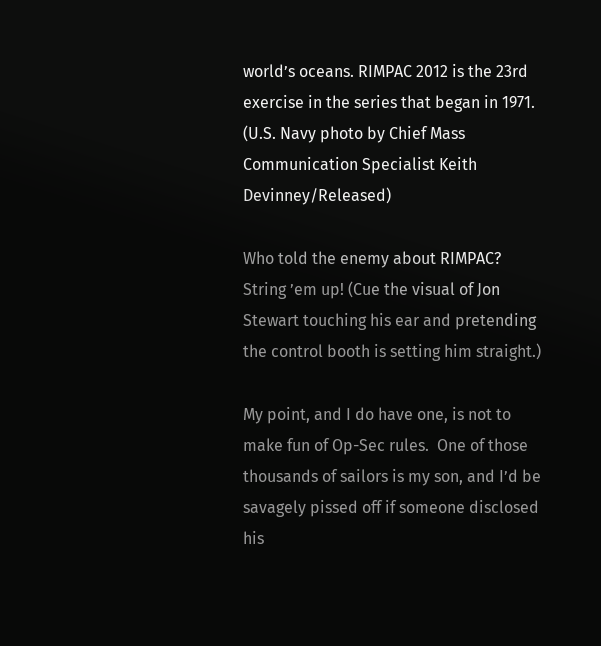world’s oceans. RIMPAC 2012 is the 23rd exercise in the series that began in 1971. (U.S. Navy photo by Chief Mass Communication Specialist Keith Devinney/Released)

Who told the enemy about RIMPAC?  String ’em up! (Cue the visual of Jon Stewart touching his ear and pretending the control booth is setting him straight.)

My point, and I do have one, is not to make fun of Op-Sec rules.  One of those thousands of sailors is my son, and I’d be savagely pissed off if someone disclosed his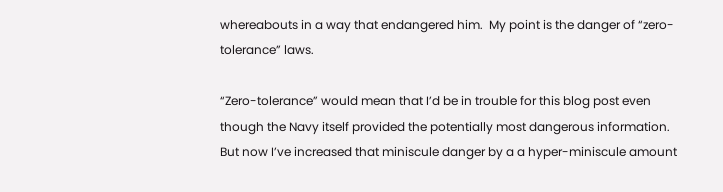whereabouts in a way that endangered him.  My point is the danger of “zero-tolerance” laws.

“Zero-tolerance” would mean that I’d be in trouble for this blog post even though the Navy itself provided the potentially most dangerous information.  But now I’ve increased that miniscule danger by a a hyper-miniscule amount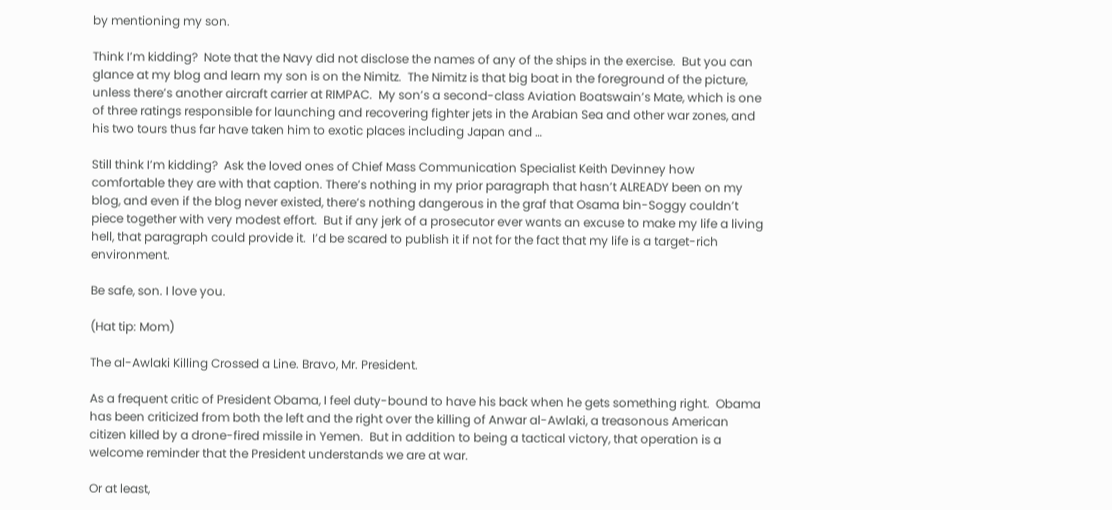by mentioning my son.

Think I’m kidding?  Note that the Navy did not disclose the names of any of the ships in the exercise.  But you can glance at my blog and learn my son is on the Nimitz.  The Nimitz is that big boat in the foreground of the picture, unless there’s another aircraft carrier at RIMPAC.  My son’s a second-class Aviation Boatswain’s Mate, which is one of three ratings responsible for launching and recovering fighter jets in the Arabian Sea and other war zones, and his two tours thus far have taken him to exotic places including Japan and …

Still think I’m kidding?  Ask the loved ones of Chief Mass Communication Specialist Keith Devinney how comfortable they are with that caption. There’s nothing in my prior paragraph that hasn’t ALREADY been on my blog, and even if the blog never existed, there’s nothing dangerous in the graf that Osama bin-Soggy couldn’t piece together with very modest effort.  But if any jerk of a prosecutor ever wants an excuse to make my life a living hell, that paragraph could provide it.  I’d be scared to publish it if not for the fact that my life is a target-rich environment.

Be safe, son. I love you.

(Hat tip: Mom)

The al-Awlaki Killing Crossed a Line. Bravo, Mr. President.

As a frequent critic of President Obama, I feel duty-bound to have his back when he gets something right.  Obama has been criticized from both the left and the right over the killing of Anwar al-Awlaki, a treasonous American citizen killed by a drone-fired missile in Yemen.  But in addition to being a tactical victory, that operation is a welcome reminder that the President understands we are at war.

Or at least,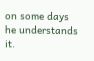on some days he understands it.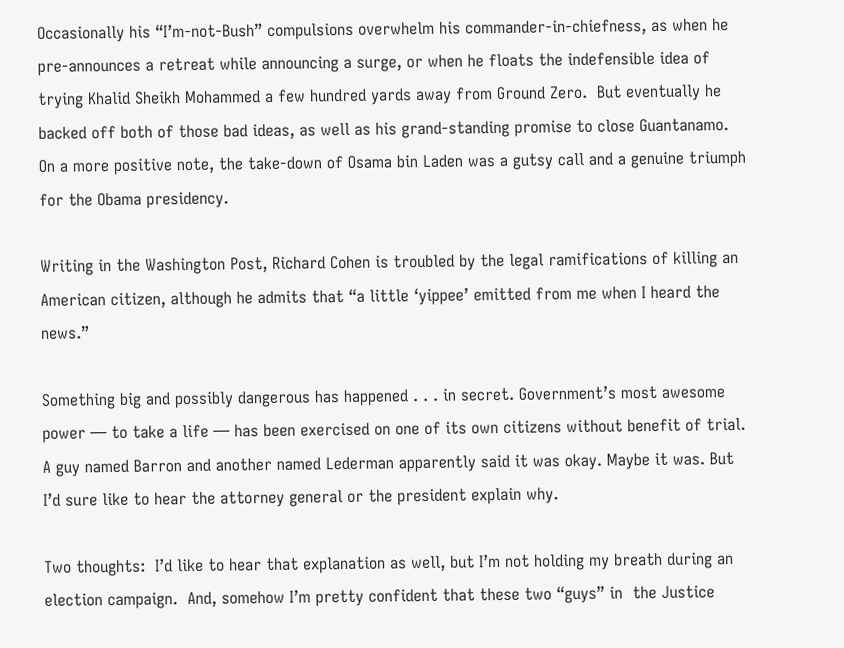Occasionally his “I’m-not-Bush” compulsions overwhelm his commander-in-chiefness, as when he pre-announces a retreat while announcing a surge, or when he floats the indefensible idea of trying Khalid Sheikh Mohammed a few hundred yards away from Ground Zero.  But eventually he backed off both of those bad ideas, as well as his grand-standing promise to close Guantanamo.  On a more positive note, the take-down of Osama bin Laden was a gutsy call and a genuine triumph for the Obama presidency.

Writing in the Washington Post, Richard Cohen is troubled by the legal ramifications of killing an American citizen, although he admits that “a little ‘yippee’ emitted from me when I heard the news.”

Something big and possibly dangerous has happened . . . in secret. Government’s most awesome power — to take a life — has been exercised on one of its own citizens without benefit of trial. A guy named Barron and another named Lederman apparently said it was okay. Maybe it was. But I’d sure like to hear the attorney general or the president explain why.

Two thoughts:  I’d like to hear that explanation as well, but I’m not holding my breath during an election campaign.  And, somehow I’m pretty confident that these two “guys” in  the Justice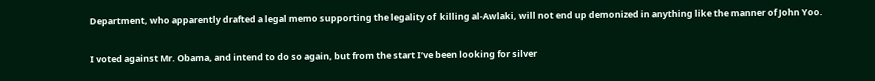Department, who apparently drafted a legal memo supporting the legality of  killing al-Awlaki, will not end up demonized in anything like the manner of John Yoo.

I voted against Mr. Obama, and intend to do so again, but from the start I’ve been looking for silver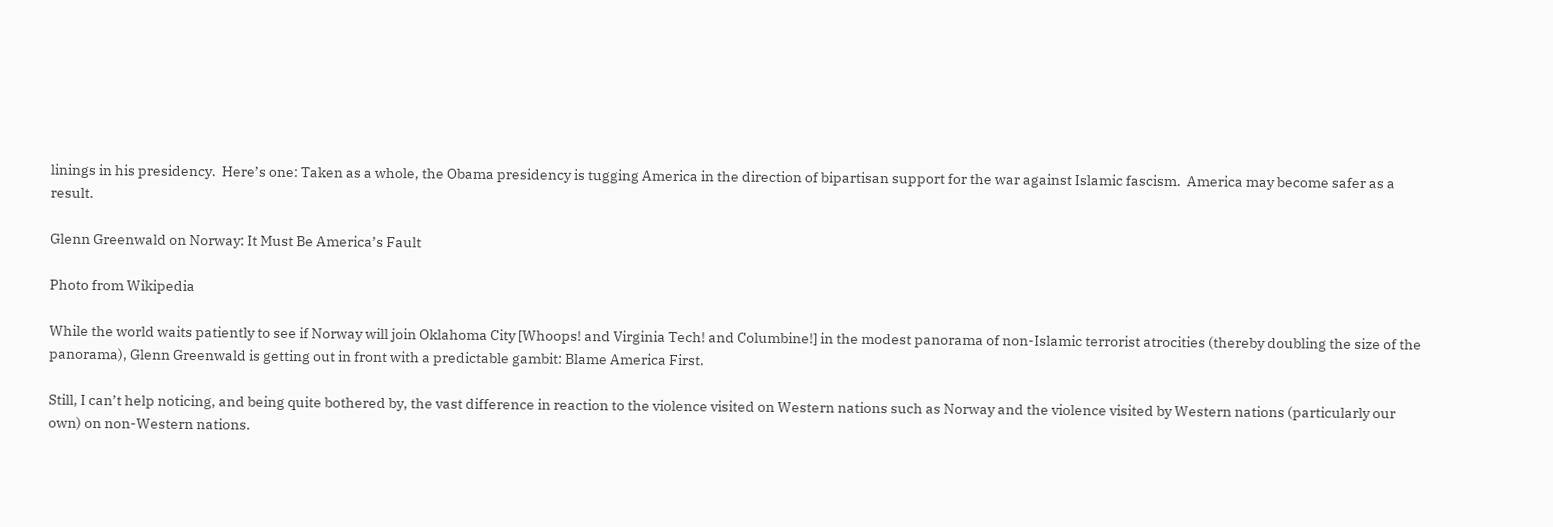linings in his presidency.  Here’s one: Taken as a whole, the Obama presidency is tugging America in the direction of bipartisan support for the war against Islamic fascism.  America may become safer as a result.

Glenn Greenwald on Norway: It Must Be America’s Fault

Photo from Wikipedia

While the world waits patiently to see if Norway will join Oklahoma City [Whoops! and Virginia Tech! and Columbine!] in the modest panorama of non-Islamic terrorist atrocities (thereby doubling the size of the panorama), Glenn Greenwald is getting out in front with a predictable gambit: Blame America First.

Still, I can’t help noticing, and being quite bothered by, the vast difference in reaction to the violence visited on Western nations such as Norway and the violence visited by Western nations (particularly our own) on non-Western nations.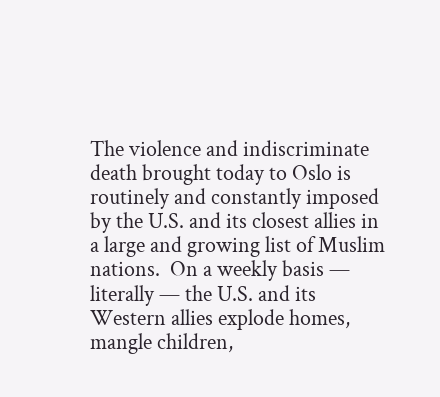The violence and indiscriminate death brought today to Oslo is routinely and constantly imposed by the U.S. and its closest allies in a large and growing list of Muslim nations.  On a weekly basis — literally — the U.S. and its Western allies explode homes, mangle children,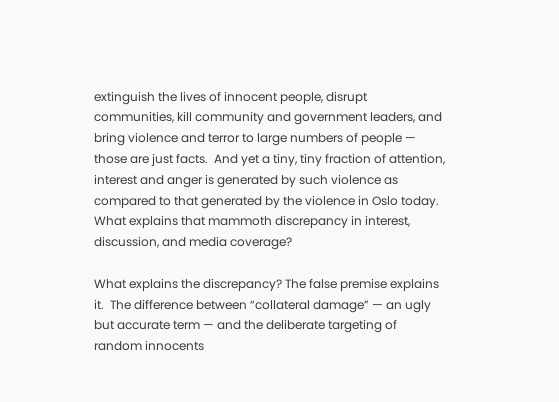extinguish the lives of innocent people, disrupt communities, kill community and government leaders, and bring violence and terror to large numbers of people — those are just facts.  And yet a tiny, tiny fraction of attention, interest and anger is generated by such violence as compared to that generated by the violence in Oslo today.  What explains that mammoth discrepancy in interest, discussion, and media coverage?

What explains the discrepancy? The false premise explains it.  The difference between “collateral damage” — an ugly but accurate term — and the deliberate targeting of random innocents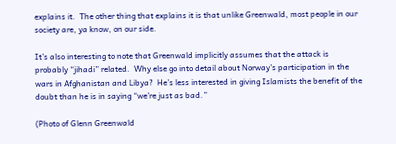explains it.  The other thing that explains it is that unlike Greenwald, most people in our society are, ya know, on our side.

It’s also interesting to note that Greenwald implicitly assumes that the attack is probably “jihadi” related.  Why else go into detail about Norway’s participation in the wars in Afghanistan and Libya?  He’s less interested in giving Islamists the benefit of the doubt than he is in saying “we’re just as bad.”

(Photo of Glenn Greenwald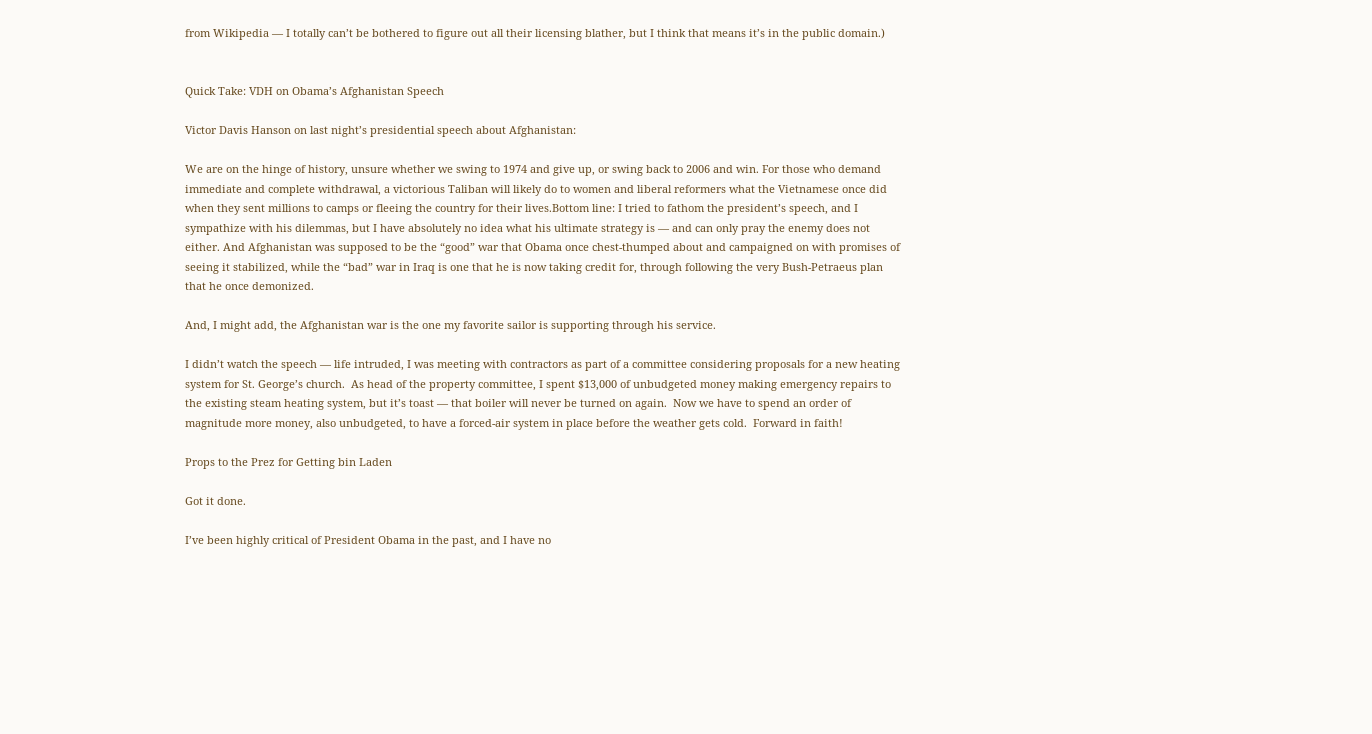from Wikipedia — I totally can’t be bothered to figure out all their licensing blather, but I think that means it’s in the public domain.)


Quick Take: VDH on Obama’s Afghanistan Speech

Victor Davis Hanson on last night’s presidential speech about Afghanistan:

We are on the hinge of history, unsure whether we swing to 1974 and give up, or swing back to 2006 and win. For those who demand immediate and complete withdrawal, a victorious Taliban will likely do to women and liberal reformers what the Vietnamese once did when they sent millions to camps or fleeing the country for their lives.Bottom line: I tried to fathom the president’s speech, and I sympathize with his dilemmas, but I have absolutely no idea what his ultimate strategy is — and can only pray the enemy does not either. And Afghanistan was supposed to be the “good” war that Obama once chest-thumped about and campaigned on with promises of seeing it stabilized, while the “bad” war in Iraq is one that he is now taking credit for, through following the very Bush-Petraeus plan that he once demonized.

And, I might add, the Afghanistan war is the one my favorite sailor is supporting through his service.

I didn’t watch the speech — life intruded, I was meeting with contractors as part of a committee considering proposals for a new heating system for St. George’s church.  As head of the property committee, I spent $13,000 of unbudgeted money making emergency repairs to the existing steam heating system, but it’s toast — that boiler will never be turned on again.  Now we have to spend an order of magnitude more money, also unbudgeted, to have a forced-air system in place before the weather gets cold.  Forward in faith!

Props to the Prez for Getting bin Laden

Got it done.

I’ve been highly critical of President Obama in the past, and I have no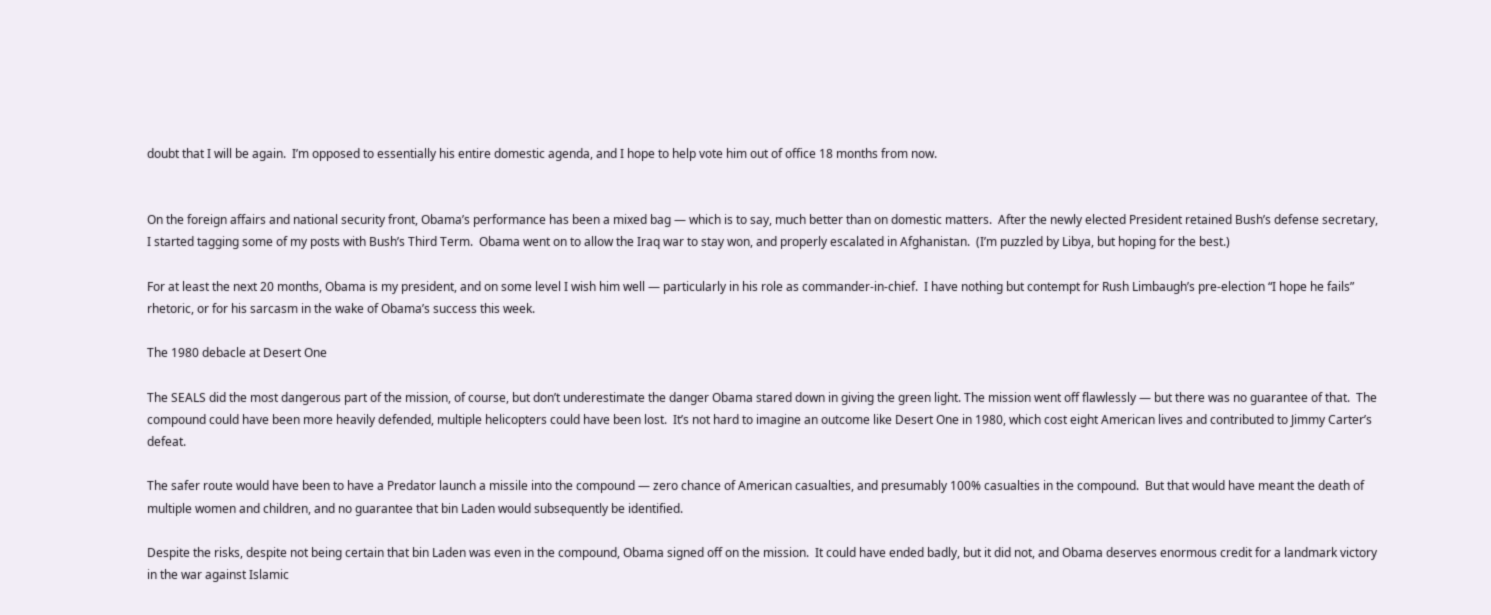doubt that I will be again.  I’m opposed to essentially his entire domestic agenda, and I hope to help vote him out of office 18 months from now.


On the foreign affairs and national security front, Obama’s performance has been a mixed bag — which is to say, much better than on domestic matters.  After the newly elected President retained Bush’s defense secretary, I started tagging some of my posts with Bush’s Third Term.  Obama went on to allow the Iraq war to stay won, and properly escalated in Afghanistan.  (I’m puzzled by Libya, but hoping for the best.)

For at least the next 20 months, Obama is my president, and on some level I wish him well — particularly in his role as commander-in-chief.  I have nothing but contempt for Rush Limbaugh’s pre-election “I hope he fails” rhetoric, or for his sarcasm in the wake of Obama’s success this week.

The 1980 debacle at Desert One

The SEALS did the most dangerous part of the mission, of course, but don’t underestimate the danger Obama stared down in giving the green light. The mission went off flawlessly — but there was no guarantee of that.  The compound could have been more heavily defended, multiple helicopters could have been lost.  It’s not hard to imagine an outcome like Desert One in 1980, which cost eight American lives and contributed to Jimmy Carter’s defeat.

The safer route would have been to have a Predator launch a missile into the compound — zero chance of American casualties, and presumably 100% casualties in the compound.  But that would have meant the death of multiple women and children, and no guarantee that bin Laden would subsequently be identified.

Despite the risks, despite not being certain that bin Laden was even in the compound, Obama signed off on the mission.  It could have ended badly, but it did not, and Obama deserves enormous credit for a landmark victory in the war against Islamic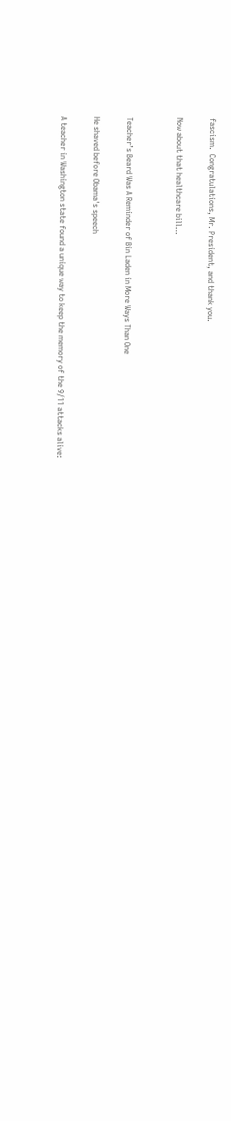fascism.  Congratulations, Mr. President, and thank you.

Now about that healthcare bill…


Teacher’s Beard Was A Reminder of Bin Laden in More Ways Than One

He shaved before Obama's speech

A teacher in Washington state found a unique way to keep the memory of the 9/11 attacks alive: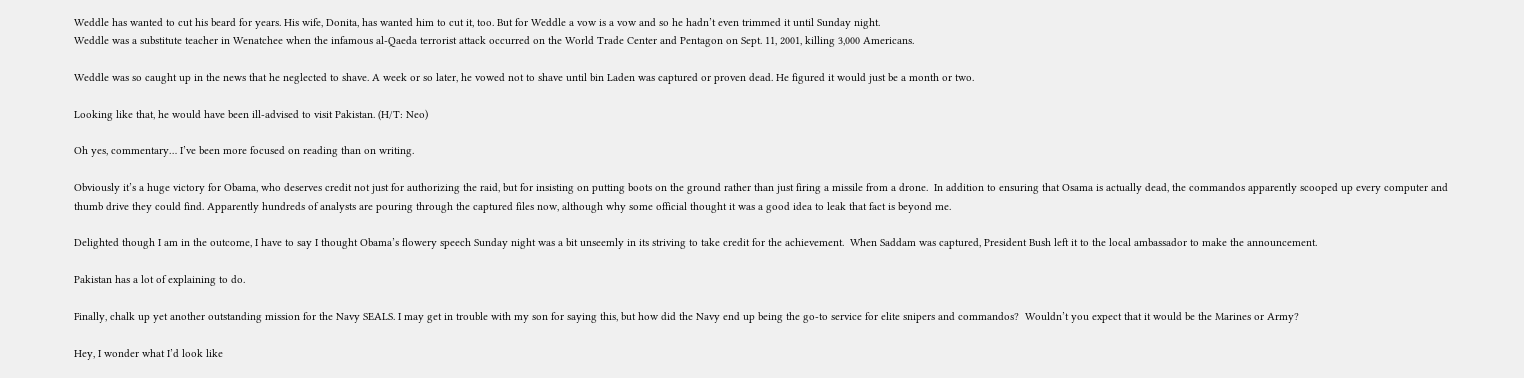Weddle has wanted to cut his beard for years. His wife, Donita, has wanted him to cut it, too. But for Weddle a vow is a vow and so he hadn’t even trimmed it until Sunday night.
Weddle was a substitute teacher in Wenatchee when the infamous al-Qaeda terrorist attack occurred on the World Trade Center and Pentagon on Sept. 11, 2001, killing 3,000 Americans.

Weddle was so caught up in the news that he neglected to shave. A week or so later, he vowed not to shave until bin Laden was captured or proven dead. He figured it would just be a month or two.

Looking like that, he would have been ill-advised to visit Pakistan. (H/T: Neo)

Oh yes, commentary… I’ve been more focused on reading than on writing.

Obviously it’s a huge victory for Obama, who deserves credit not just for authorizing the raid, but for insisting on putting boots on the ground rather than just firing a missile from a drone.  In addition to ensuring that Osama is actually dead, the commandos apparently scooped up every computer and thumb drive they could find. Apparently hundreds of analysts are pouring through the captured files now, although why some official thought it was a good idea to leak that fact is beyond me.

Delighted though I am in the outcome, I have to say I thought Obama’s flowery speech Sunday night was a bit unseemly in its striving to take credit for the achievement.  When Saddam was captured, President Bush left it to the local ambassador to make the announcement.

Pakistan has a lot of explaining to do.

Finally, chalk up yet another outstanding mission for the Navy SEALS. I may get in trouble with my son for saying this, but how did the Navy end up being the go-to service for elite snipers and commandos?  Wouldn’t you expect that it would be the Marines or Army?

Hey, I wonder what I’d look like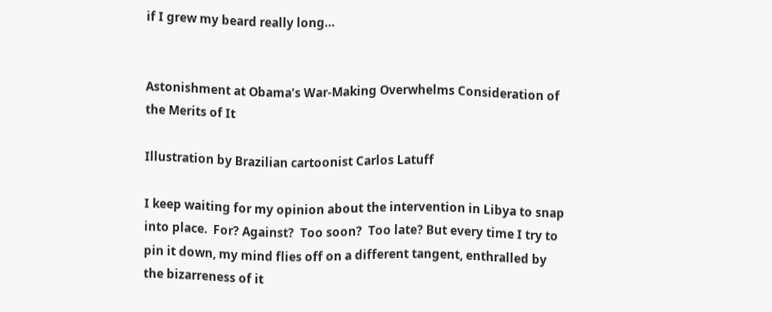if I grew my beard really long…


Astonishment at Obama’s War-Making Overwhelms Consideration of the Merits of It

Illustration by Brazilian cartoonist Carlos Latuff

I keep waiting for my opinion about the intervention in Libya to snap into place.  For? Against?  Too soon?  Too late? But every time I try to pin it down, my mind flies off on a different tangent, enthralled by the bizarreness of it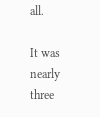all.

It was nearly three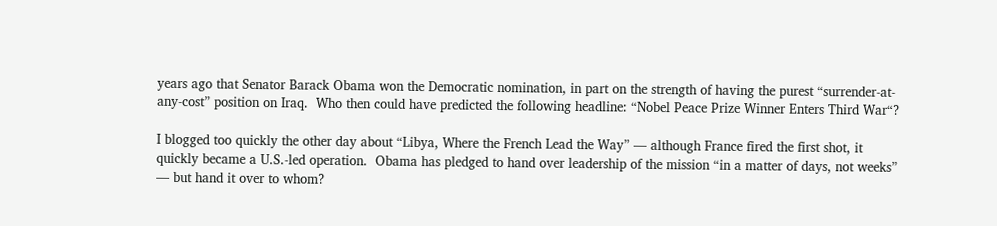years ago that Senator Barack Obama won the Democratic nomination, in part on the strength of having the purest “surrender-at-any-cost” position on Iraq.  Who then could have predicted the following headline: “Nobel Peace Prize Winner Enters Third War“?

I blogged too quickly the other day about “Libya, Where the French Lead the Way” — although France fired the first shot, it quickly became a U.S.-led operation.  Obama has pledged to hand over leadership of the mission “in a matter of days, not weeks” — but hand it over to whom?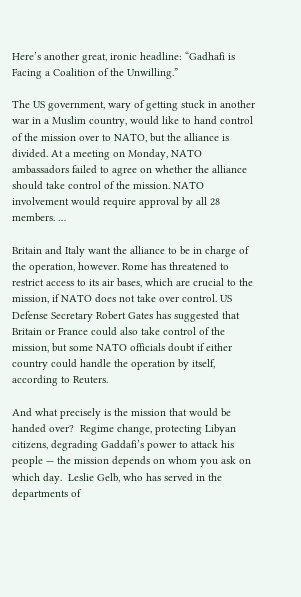Here’s another great, ironic headline: “Gadhafi is Facing a Coalition of the Unwilling.”

The US government, wary of getting stuck in another war in a Muslim country, would like to hand control of the mission over to NATO, but the alliance is divided. At a meeting on Monday, NATO ambassadors failed to agree on whether the alliance should take control of the mission. NATO involvement would require approval by all 28 members. …

Britain and Italy want the alliance to be in charge of the operation, however. Rome has threatened to restrict access to its air bases, which are crucial to the mission, if NATO does not take over control. US Defense Secretary Robert Gates has suggested that Britain or France could also take control of the mission, but some NATO officials doubt if either country could handle the operation by itself, according to Reuters.

And what precisely is the mission that would be handed over?  Regime change, protecting Libyan citizens, degrading Gaddafi’s power to attack his people — the mission depends on whom you ask on which day.  Leslie Gelb, who has served in the departments of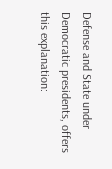Defense and State under Democratic presidents, offers this explanation: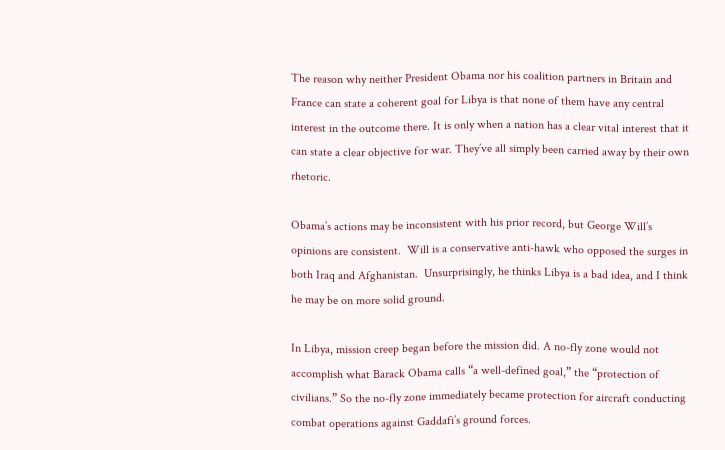The reason why neither President Obama nor his coalition partners in Britain and France can state a coherent goal for Libya is that none of them have any central interest in the outcome there. It is only when a nation has a clear vital interest that it can state a clear objective for war. They’ve all simply been carried away by their own rhetoric.

Obama’s actions may be inconsistent with his prior record, but George Will’s opinions are consistent.  Will is a conservative anti-hawk who opposed the surges in both Iraq and Afghanistan.  Unsurprisingly, he thinks Libya is a bad idea, and I think he may be on more solid ground.

In Libya, mission creep began before the mission did. A no-fly zone would not accomplish what Barack Obama calls “a well-defined goal,” the “protection of civilians.” So the no-fly zone immediately became protection for aircraft conducting combat operations against Gaddafi’s ground forces.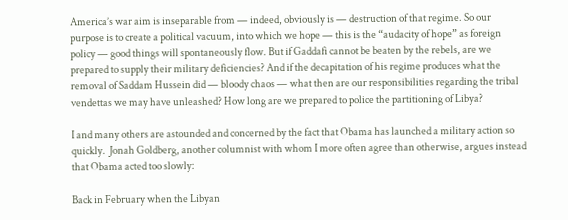America’s war aim is inseparable from — indeed, obviously is — destruction of that regime. So our purpose is to create a political vacuum, into which we hope — this is the “audacity of hope” as foreign policy — good things will spontaneously flow. But if Gaddafi cannot be beaten by the rebels, are we prepared to supply their military deficiencies? And if the decapitation of his regime produces what the removal of Saddam Hussein did — bloody chaos — what then are our responsibilities regarding the tribal vendettas we may have unleashed? How long are we prepared to police the partitioning of Libya?

I and many others are astounded and concerned by the fact that Obama has launched a military action so quickly.  Jonah Goldberg, another columnist with whom I more often agree than otherwise, argues instead that Obama acted too slowly:

Back in February when the Libyan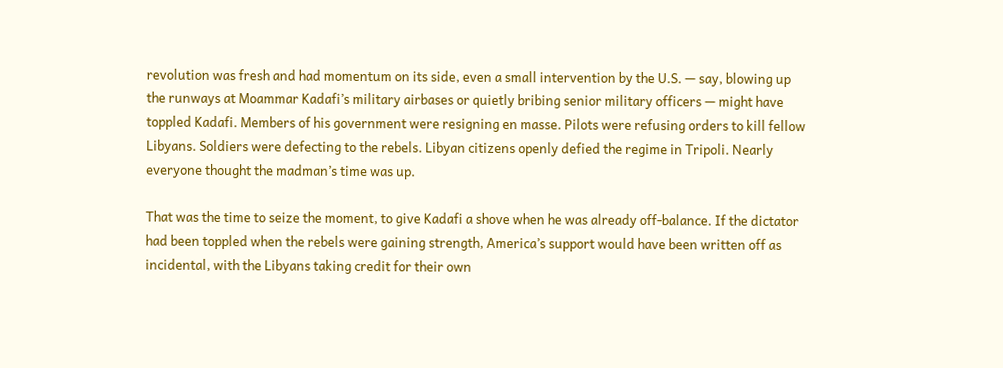revolution was fresh and had momentum on its side, even a small intervention by the U.S. — say, blowing up the runways at Moammar Kadafi’s military airbases or quietly bribing senior military officers — might have toppled Kadafi. Members of his government were resigning en masse. Pilots were refusing orders to kill fellow Libyans. Soldiers were defecting to the rebels. Libyan citizens openly defied the regime in Tripoli. Nearly everyone thought the madman’s time was up.

That was the time to seize the moment, to give Kadafi a shove when he was already off-balance. If the dictator had been toppled when the rebels were gaining strength, America’s support would have been written off as incidental, with the Libyans taking credit for their own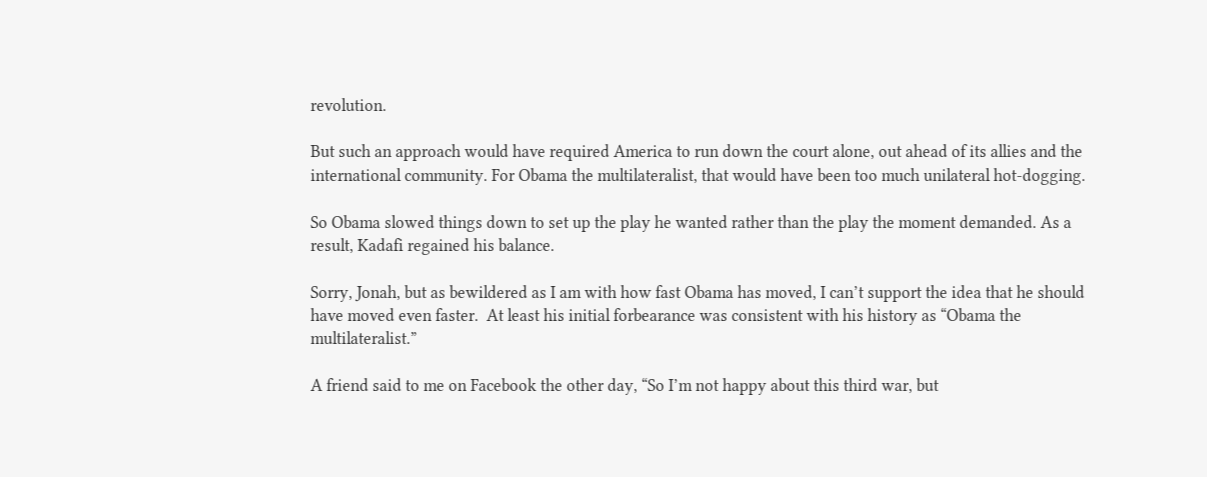revolution.

But such an approach would have required America to run down the court alone, out ahead of its allies and the international community. For Obama the multilateralist, that would have been too much unilateral hot-dogging.

So Obama slowed things down to set up the play he wanted rather than the play the moment demanded. As a result, Kadafi regained his balance.

Sorry, Jonah, but as bewildered as I am with how fast Obama has moved, I can’t support the idea that he should have moved even faster.  At least his initial forbearance was consistent with his history as “Obama the multilateralist.”

A friend said to me on Facebook the other day, “So I’m not happy about this third war, but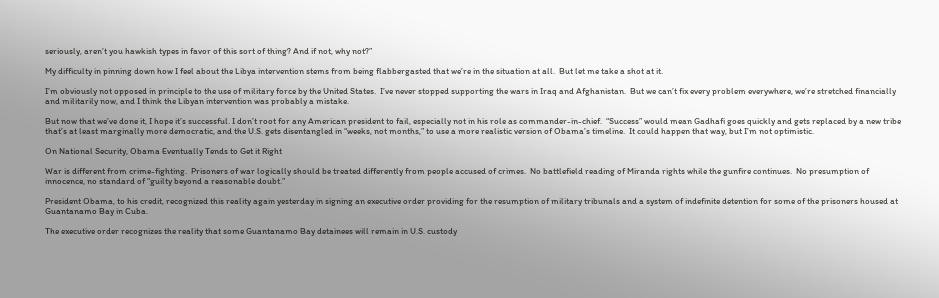seriously, aren’t you hawkish types in favor of this sort of thing? And if not, why not?”

My difficulty in pinning down how I feel about the Libya intervention stems from being flabbergasted that we’re in the situation at all.  But let me take a shot at it.

I’m obviously not opposed in principle to the use of military force by the United States.  I’ve never stopped supporting the wars in Iraq and Afghanistan.  But we can’t fix every problem everywhere, we’re stretched financially and militarily now, and I think the Libyan intervention was probably a mistake.

But now that we’ve done it, I hope it’s successful. I don’t root for any American president to fail, especially not in his role as commander-in-chief.  “Success” would mean Gadhafi goes quickly and gets replaced by a new tribe that’s at least marginally more democratic, and the U.S. gets disentangled in “weeks, not months,” to use a more realistic version of Obama’s timeline.  It could happen that way, but I’m not optimistic.

On National Security, Obama Eventually Tends to Get it Right

War is different from crime-fighting.  Prisoners of war logically should be treated differently from people accused of crimes.  No battlefield reading of Miranda rights while the gunfire continues.  No presumption of innocence, no standard of “guilty beyond a reasonable doubt.”

President Obama, to his credit, recognized this reality again yesterday in signing an executive order providing for the resumption of military tribunals and a system of indefinite detention for some of the prisoners housed at Guantanamo Bay in Cuba.

The executive order recognizes the reality that some Guantanamo Bay detainees will remain in U.S. custody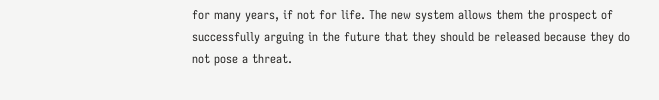for many years, if not for life. The new system allows them the prospect of successfully arguing in the future that they should be released because they do not pose a threat.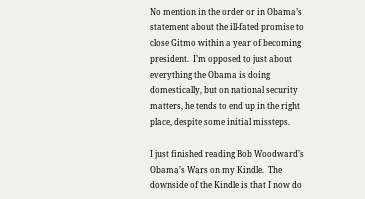No mention in the order or in Obama’s statement about the ill-fated promise to close Gitmo within a year of becoming president.  I’m opposed to just about everything the Obama is doing domestically, but on national security matters, he tends to end up in the right place, despite some initial missteps.

I just finished reading Bob Woodward’s Obama’s Wars on my Kindle.  The downside of the Kindle is that I now do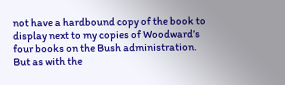not have a hardbound copy of the book to display next to my copies of Woodward’s four books on the Bush administration.  But as with the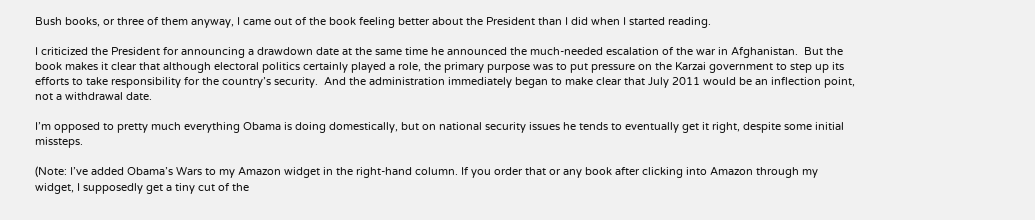Bush books, or three of them anyway, I came out of the book feeling better about the President than I did when I started reading.

I criticized the President for announcing a drawdown date at the same time he announced the much-needed escalation of the war in Afghanistan.  But the book makes it clear that although electoral politics certainly played a role, the primary purpose was to put pressure on the Karzai government to step up its efforts to take responsibility for the country’s security.  And the administration immediately began to make clear that July 2011 would be an inflection point, not a withdrawal date.

I’m opposed to pretty much everything Obama is doing domestically, but on national security issues he tends to eventually get it right, despite some initial missteps.

(Note: I’ve added Obama’s Wars to my Amazon widget in the right-hand column. If you order that or any book after clicking into Amazon through my widget, I supposedly get a tiny cut of the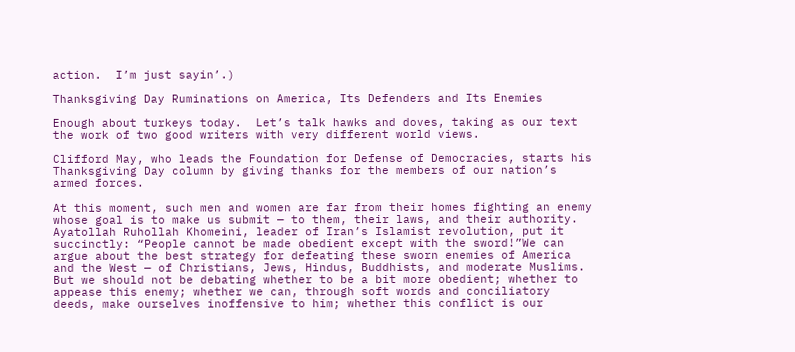action.  I’m just sayin’.)

Thanksgiving Day Ruminations on America, Its Defenders and Its Enemies

Enough about turkeys today.  Let’s talk hawks and doves, taking as our text the work of two good writers with very different world views.

Clifford May, who leads the Foundation for Defense of Democracies, starts his Thanksgiving Day column by giving thanks for the members of our nation’s armed forces.

At this moment, such men and women are far from their homes fighting an enemy whose goal is to make us submit — to them, their laws, and their authority. Ayatollah Ruhollah Khomeini, leader of Iran’s Islamist revolution, put it succinctly: “People cannot be made obedient except with the sword!”We can argue about the best strategy for defeating these sworn enemies of America and the West — of Christians, Jews, Hindus, Buddhists, and moderate Muslims. But we should not be debating whether to be a bit more obedient; whether to appease this enemy; whether we can, through soft words and conciliatory deeds, make ourselves inoffensive to him; whether this conflict is our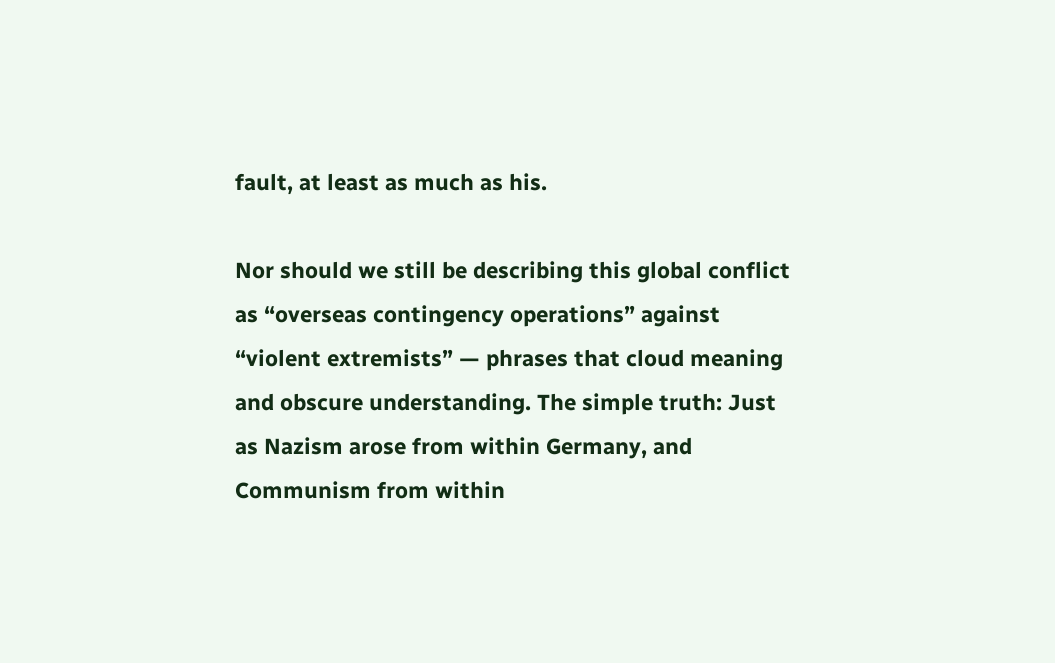fault, at least as much as his.

Nor should we still be describing this global conflict as “overseas contingency operations” against “violent extremists” — phrases that cloud meaning and obscure understanding. The simple truth: Just as Nazism arose from within Germany, and Communism from within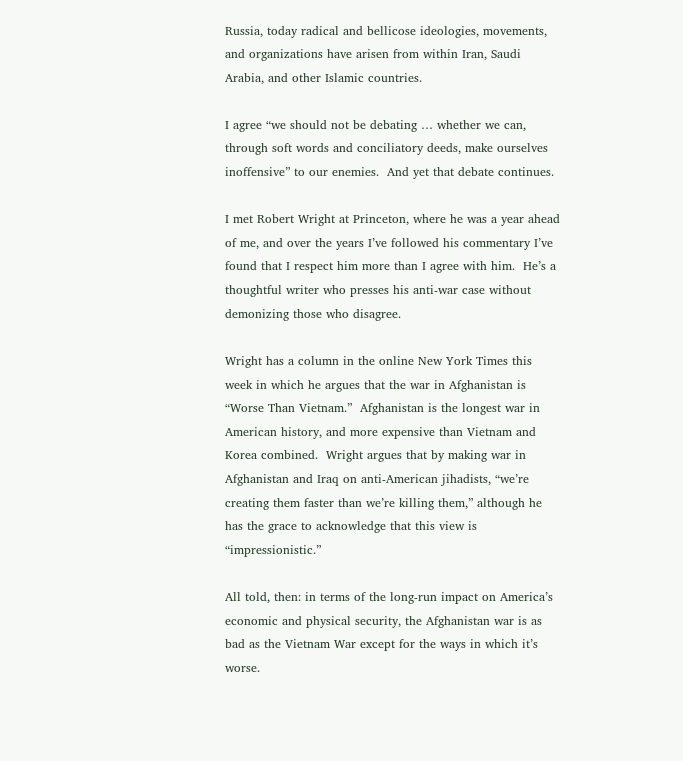Russia, today radical and bellicose ideologies, movements, and organizations have arisen from within Iran, Saudi Arabia, and other Islamic countries.

I agree “we should not be debating … whether we can, through soft words and conciliatory deeds, make ourselves inoffensive” to our enemies.  And yet that debate continues.

I met Robert Wright at Princeton, where he was a year ahead of me, and over the years I’ve followed his commentary I’ve found that I respect him more than I agree with him.  He’s a thoughtful writer who presses his anti-war case without demonizing those who disagree.

Wright has a column in the online New York Times this week in which he argues that the war in Afghanistan is “Worse Than Vietnam.”  Afghanistan is the longest war in American history, and more expensive than Vietnam and Korea combined.  Wright argues that by making war in Afghanistan and Iraq on anti-American jihadists, “we’re creating them faster than we’re killing them,” although he has the grace to acknowledge that this view is “impressionistic.”

All told, then: in terms of the long-run impact on America’s economic and physical security, the Afghanistan war is as bad as the Vietnam War except for the ways in which it’s worse.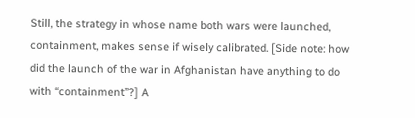Still, the strategy in whose name both wars were launched, containment, makes sense if wisely calibrated. [Side note: how did the launch of the war in Afghanistan have anything to do with “containment”?] A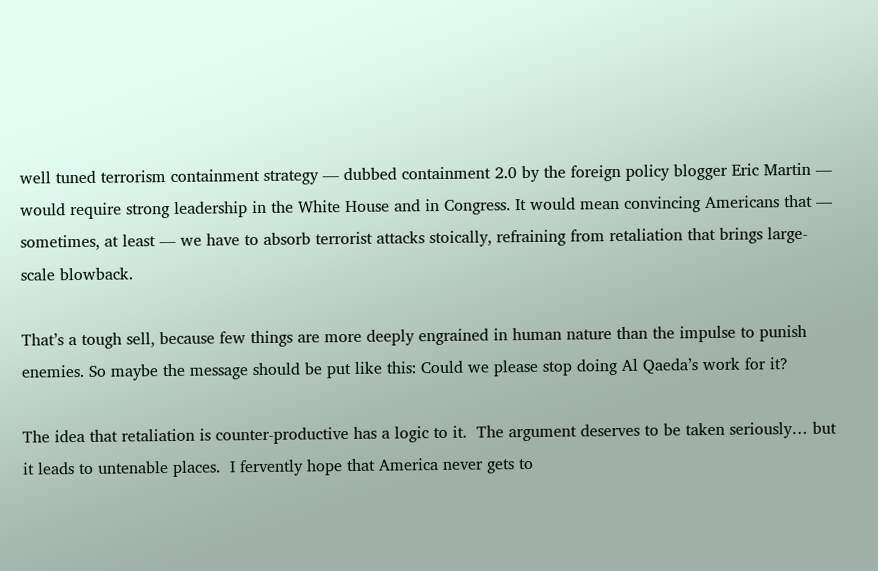well tuned terrorism containment strategy — dubbed containment 2.0 by the foreign policy blogger Eric Martin — would require strong leadership in the White House and in Congress. It would mean convincing Americans that — sometimes, at least — we have to absorb terrorist attacks stoically, refraining from retaliation that brings large-scale blowback.

That’s a tough sell, because few things are more deeply engrained in human nature than the impulse to punish enemies. So maybe the message should be put like this: Could we please stop doing Al Qaeda’s work for it?

The idea that retaliation is counter-productive has a logic to it.  The argument deserves to be taken seriously… but it leads to untenable places.  I fervently hope that America never gets to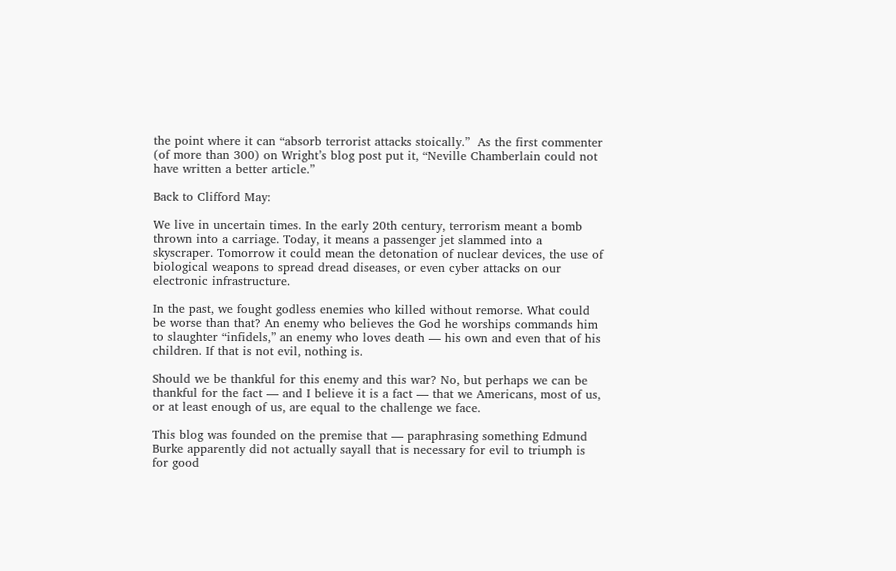the point where it can “absorb terrorist attacks stoically.”  As the first commenter (of more than 300) on Wright’s blog post put it, “Neville Chamberlain could not have written a better article.”

Back to Clifford May:

We live in uncertain times. In the early 20th century, terrorism meant a bomb thrown into a carriage. Today, it means a passenger jet slammed into a skyscraper. Tomorrow it could mean the detonation of nuclear devices, the use of biological weapons to spread dread diseases, or even cyber attacks on our electronic infrastructure.

In the past, we fought godless enemies who killed without remorse. What could be worse than that? An enemy who believes the God he worships commands him to slaughter “infidels,” an enemy who loves death — his own and even that of his children. If that is not evil, nothing is.

Should we be thankful for this enemy and this war? No, but perhaps we can be thankful for the fact — and I believe it is a fact — that we Americans, most of us, or at least enough of us, are equal to the challenge we face.

This blog was founded on the premise that — paraphrasing something Edmund Burke apparently did not actually sayall that is necessary for evil to triumph is for good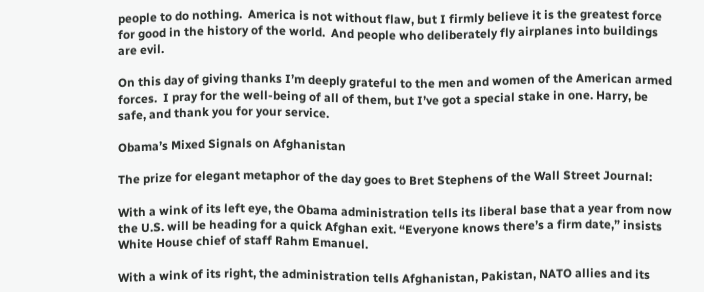people to do nothing.  America is not without flaw, but I firmly believe it is the greatest force for good in the history of the world.  And people who deliberately fly airplanes into buildings are evil.

On this day of giving thanks I’m deeply grateful to the men and women of the American armed forces.  I pray for the well-being of all of them, but I’ve got a special stake in one. Harry, be safe, and thank you for your service.

Obama’s Mixed Signals on Afghanistan

The prize for elegant metaphor of the day goes to Bret Stephens of the Wall Street Journal:

With a wink of its left eye, the Obama administration tells its liberal base that a year from now the U.S. will be heading for a quick Afghan exit. “Everyone knows there’s a firm date,” insists White House chief of staff Rahm Emanuel.

With a wink of its right, the administration tells Afghanistan, Pakistan, NATO allies and its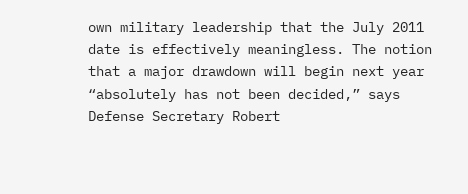own military leadership that the July 2011 date is effectively meaningless. The notion that a major drawdown will begin next year “absolutely has not been decided,” says Defense Secretary Robert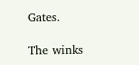Gates.

The winks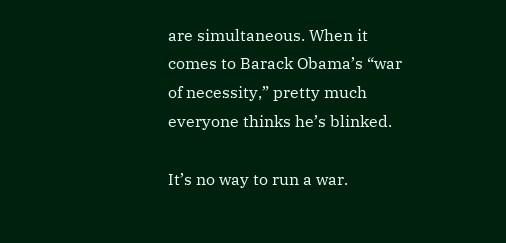are simultaneous. When it comes to Barack Obama’s “war of necessity,” pretty much everyone thinks he’s blinked.

It’s no way to run a war.